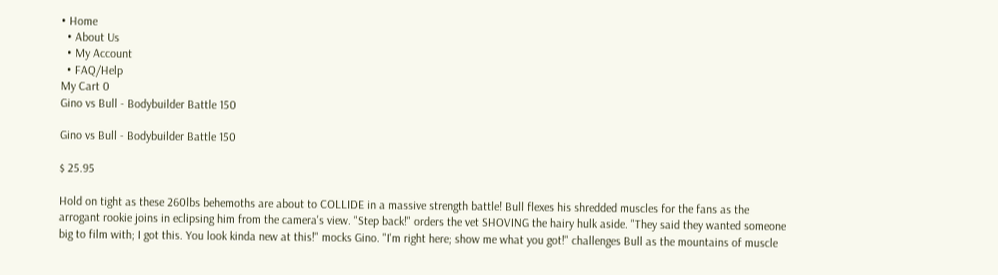• Home
  • About Us
  • My Account
  • FAQ/Help
My Cart 0
Gino vs Bull - Bodybuilder Battle 150

Gino vs Bull - Bodybuilder Battle 150

$ 25.95

Hold on tight as these 260lbs behemoths are about to COLLIDE in a massive strength battle! Bull flexes his shredded muscles for the fans as the arrogant rookie joins in eclipsing him from the camera's view. "Step back!" orders the vet SHOVING the hairy hulk aside. "They said they wanted someone big to film with; I got this. You look kinda new at this!" mocks Gino. "I'm right here; show me what you got!" challenges Bull as the mountains of muscle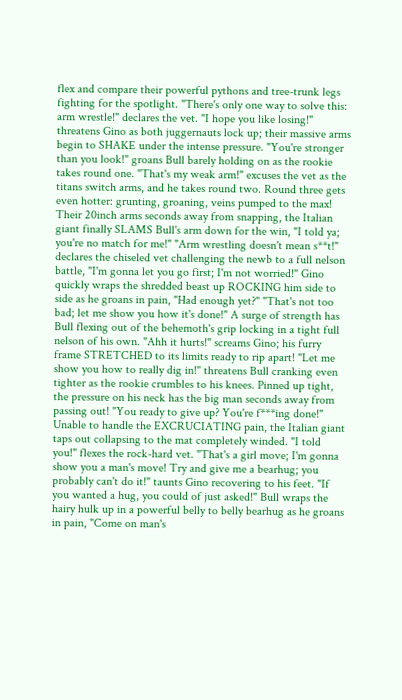flex and compare their powerful pythons and tree-trunk legs fighting for the spotlight. "There's only one way to solve this: arm wrestle!" declares the vet. "I hope you like losing!" threatens Gino as both juggernauts lock up; their massive arms begin to SHAKE under the intense pressure. "You're stronger than you look!" groans Bull barely holding on as the rookie takes round one. "That's my weak arm!" excuses the vet as the titans switch arms, and he takes round two. Round three gets even hotter: grunting, groaning, veins pumped to the max! Their 20inch arms seconds away from snapping, the Italian giant finally SLAMS Bull's arm down for the win, "I told ya; you're no match for me!" "Arm wrestling doesn't mean s**t!" declares the chiseled vet challenging the newb to a full nelson battle, "I'm gonna let you go first; I'm not worried!" Gino quickly wraps the shredded beast up ROCKING him side to side as he groans in pain, "Had enough yet?" "That's not too bad; let me show you how it's done!" A surge of strength has Bull flexing out of the behemoth's grip locking in a tight full nelson of his own. "Ahh it hurts!" screams Gino; his furry frame STRETCHED to its limits ready to rip apart! "Let me show you how to really dig in!" threatens Bull cranking even tighter as the rookie crumbles to his knees. Pinned up tight, the pressure on his neck has the big man seconds away from passing out! "You ready to give up? You're f***ing done!" Unable to handle the EXCRUCIATING pain, the Italian giant taps out collapsing to the mat completely winded. "I told you!" flexes the rock-hard vet. "That's a girl move; I'm gonna show you a man's move! Try and give me a bearhug; you probably can't do it!" taunts Gino recovering to his feet. "If you wanted a hug, you could of just asked!" Bull wraps the hairy hulk up in a powerful belly to belly bearhug as he groans in pain, "Come on man's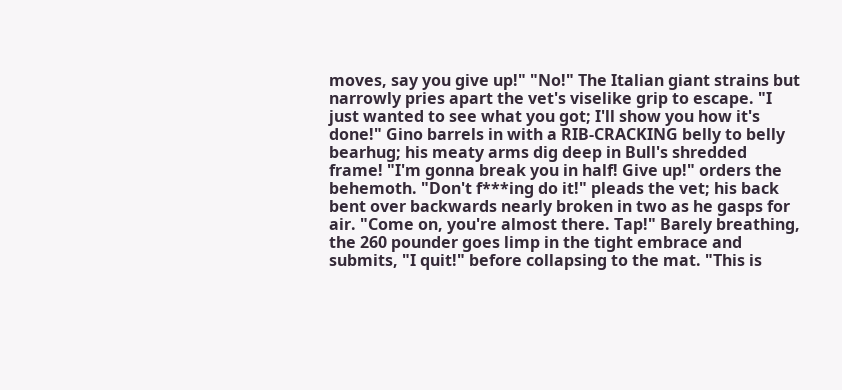moves, say you give up!" "No!" The Italian giant strains but narrowly pries apart the vet's viselike grip to escape. "I just wanted to see what you got; I'll show you how it's done!" Gino barrels in with a RIB-CRACKING belly to belly bearhug; his meaty arms dig deep in Bull's shredded frame! "I'm gonna break you in half! Give up!" orders the behemoth. "Don't f***ing do it!" pleads the vet; his back bent over backwards nearly broken in two as he gasps for air. "Come on, you're almost there. Tap!" Barely breathing, the 260 pounder goes limp in the tight embrace and submits, "I quit!" before collapsing to the mat. "This is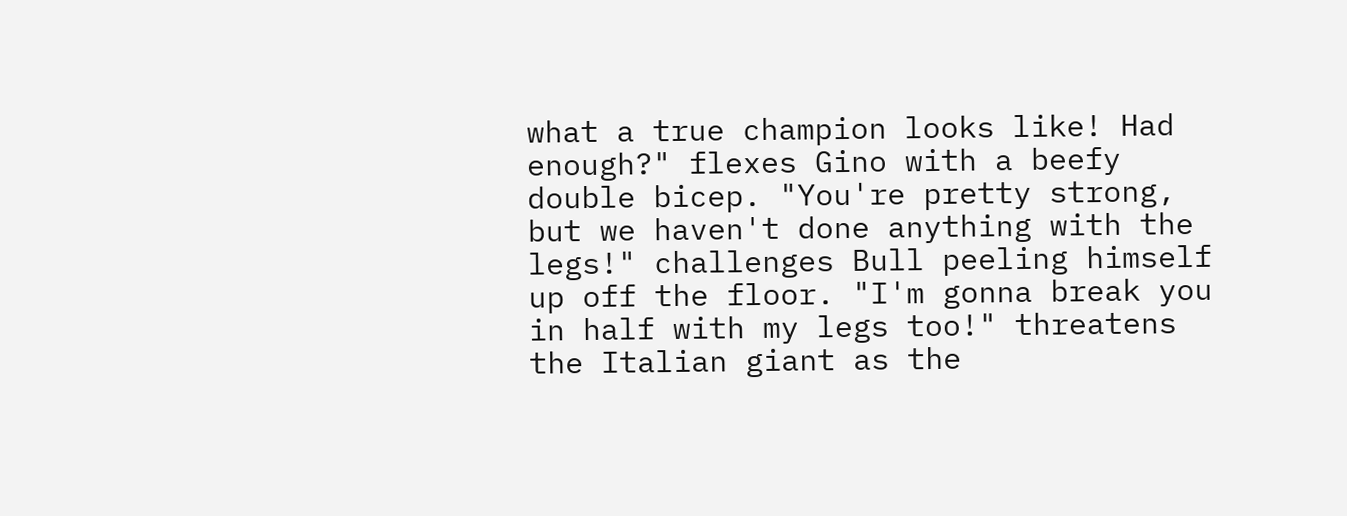what a true champion looks like! Had enough?" flexes Gino with a beefy double bicep. "You're pretty strong, but we haven't done anything with the legs!" challenges Bull peeling himself up off the floor. "I'm gonna break you in half with my legs too!" threatens the Italian giant as the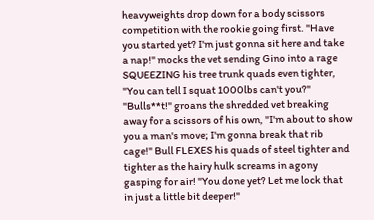heavyweights drop down for a body scissors competition with the rookie going first. "Have you started yet? I'm just gonna sit here and take a nap!" mocks the vet sending Gino into a rage SQUEEZING his tree trunk quads even tighter, "You can tell I squat 1000lbs can't you?" "Bulls**t!" groans the shredded vet breaking away for a scissors of his own, "I'm about to show you a man's move; I'm gonna break that rib cage!" Bull FLEXES his quads of steel tighter and tighter as the hairy hulk screams in agony gasping for air! "You done yet? Let me lock that in just a little bit deeper!"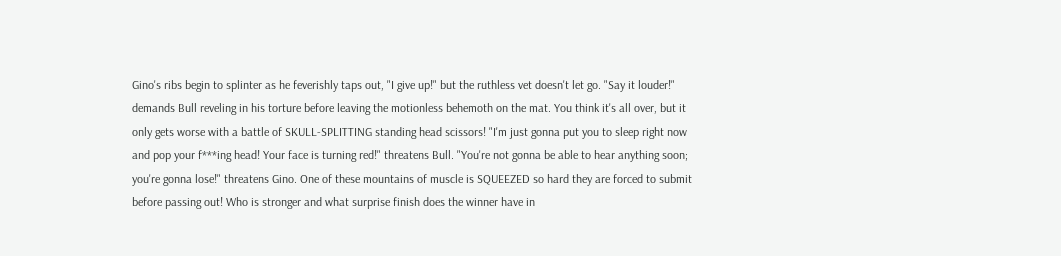Gino's ribs begin to splinter as he feverishly taps out, "I give up!" but the ruthless vet doesn't let go. "Say it louder!" demands Bull reveling in his torture before leaving the motionless behemoth on the mat. You think it's all over, but it only gets worse with a battle of SKULL-SPLITTING standing head scissors! "I'm just gonna put you to sleep right now and pop your f***ing head! Your face is turning red!" threatens Bull. "You're not gonna be able to hear anything soon; you're gonna lose!" threatens Gino. One of these mountains of muscle is SQUEEZED so hard they are forced to submit before passing out! Who is stronger and what surprise finish does the winner have in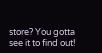store? You gotta see it to find out!